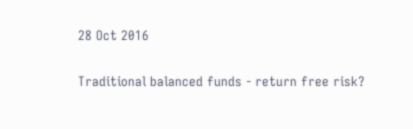28 Oct 2016

Traditional balanced funds - return free risk?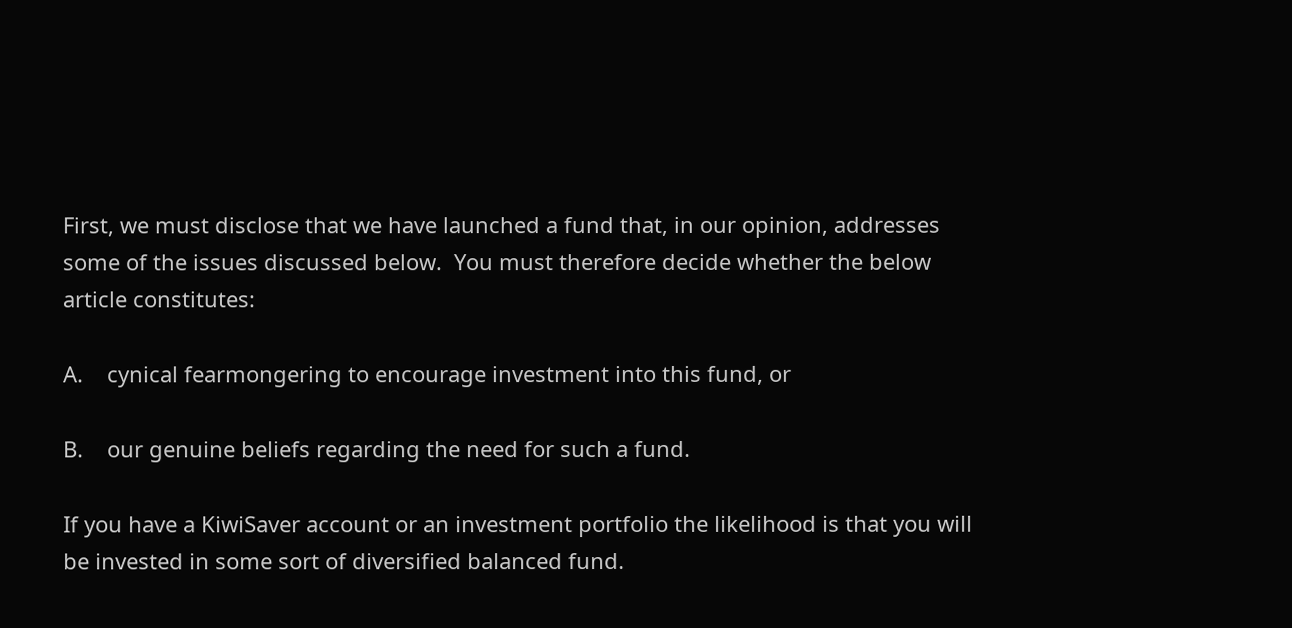First, we must disclose that we have launched a fund that, in our opinion, addresses some of the issues discussed below.  You must therefore decide whether the below article constitutes:

A.    cynical fearmongering to encourage investment into this fund, or

B.    our genuine beliefs regarding the need for such a fund.

If you have a KiwiSaver account or an investment portfolio the likelihood is that you will be invested in some sort of diversified balanced fund.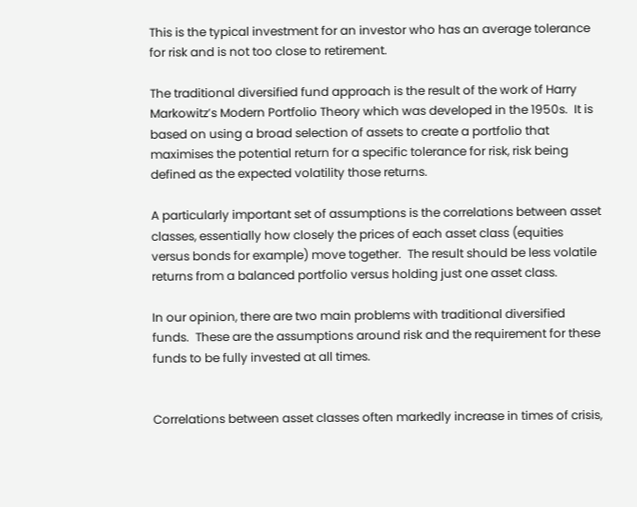This is the typical investment for an investor who has an average tolerance for risk and is not too close to retirement.

The traditional diversified fund approach is the result of the work of Harry Markowitz’s Modern Portfolio Theory which was developed in the 1950s.  It is based on using a broad selection of assets to create a portfolio that maximises the potential return for a specific tolerance for risk, risk being defined as the expected volatility those returns.

A particularly important set of assumptions is the correlations between asset classes, essentially how closely the prices of each asset class (equities versus bonds for example) move together.  The result should be less volatile returns from a balanced portfolio versus holding just one asset class.

In our opinion, there are two main problems with traditional diversified funds.  These are the assumptions around risk and the requirement for these funds to be fully invested at all times.


Correlations between asset classes often markedly increase in times of crisis,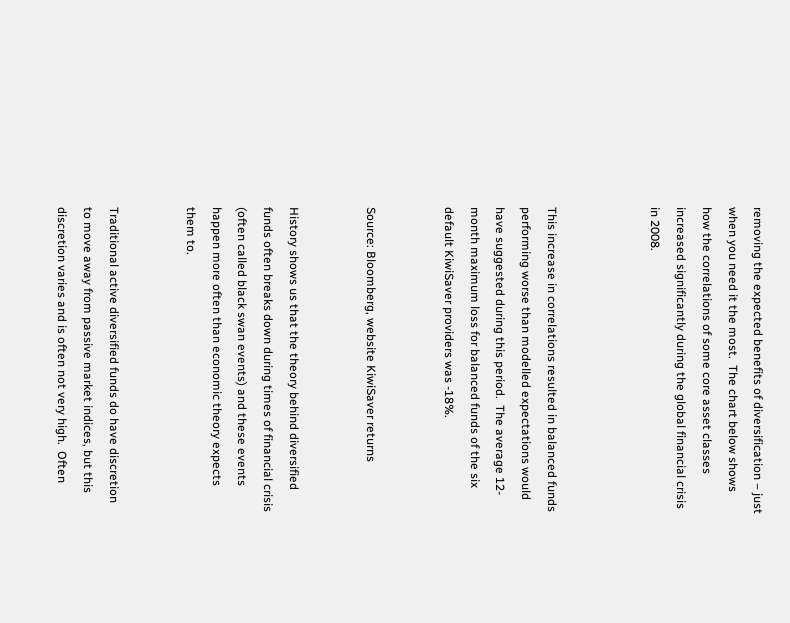removing the expected benefits of diversification – just when you need it the most.  The chart below shows how the correlations of some core asset classes increased significantly during the global financial crisis in 2008.



This increase in correlations resulted in balanced funds performing worse than modelled expectations would have suggested during this period.  The average 12-month maximum loss for balanced funds of the six default KiwiSaver providers was -18%.


Source: Bloomberg, website KiwiSaver returns


History shows us that the theory behind diversified funds often breaks down during times of financial crisis (often called black swan events) and these events happen more often than economic theory expects them to.


Traditional active diversified funds do have discretion to move away from passive market indices, but this discretion varies and is often not very high.  Often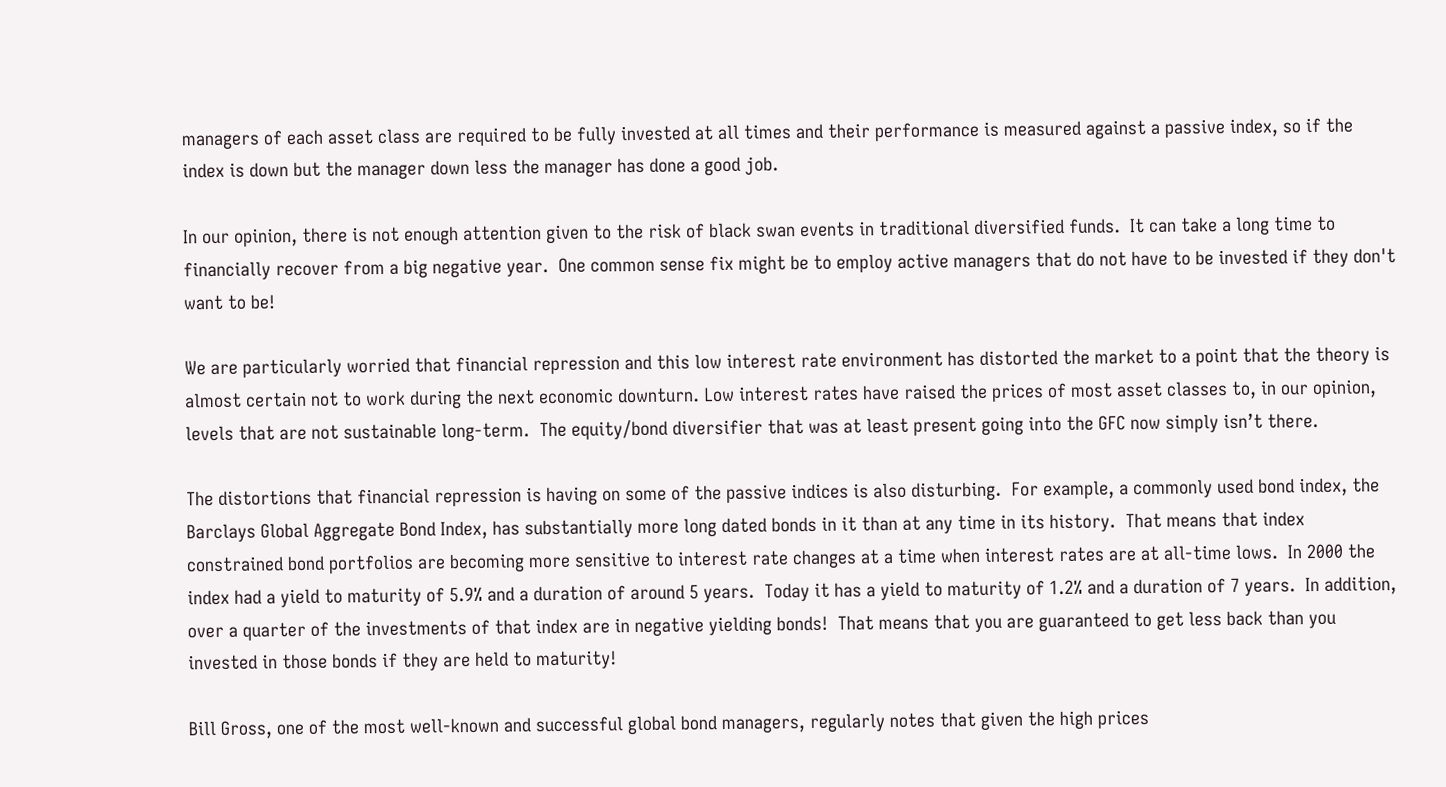managers of each asset class are required to be fully invested at all times and their performance is measured against a passive index, so if the index is down but the manager down less the manager has done a good job.

In our opinion, there is not enough attention given to the risk of black swan events in traditional diversified funds.  It can take a long time to financially recover from a big negative year.  One common sense fix might be to employ active managers that do not have to be invested if they don't want to be!

We are particularly worried that financial repression and this low interest rate environment has distorted the market to a point that the theory is almost certain not to work during the next economic downturn. Low interest rates have raised the prices of most asset classes to, in our opinion, levels that are not sustainable long-term.  The equity/bond diversifier that was at least present going into the GFC now simply isn’t there.

The distortions that financial repression is having on some of the passive indices is also disturbing.  For example, a commonly used bond index, the Barclays Global Aggregate Bond Index, has substantially more long dated bonds in it than at any time in its history.  That means that index constrained bond portfolios are becoming more sensitive to interest rate changes at a time when interest rates are at all-time lows.  In 2000 the index had a yield to maturity of 5.9% and a duration of around 5 years.  Today it has a yield to maturity of 1.2% and a duration of 7 years.  In addition, over a quarter of the investments of that index are in negative yielding bonds!  That means that you are guaranteed to get less back than you invested in those bonds if they are held to maturity!

Bill Gross, one of the most well-known and successful global bond managers, regularly notes that given the high prices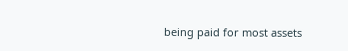being paid for most assets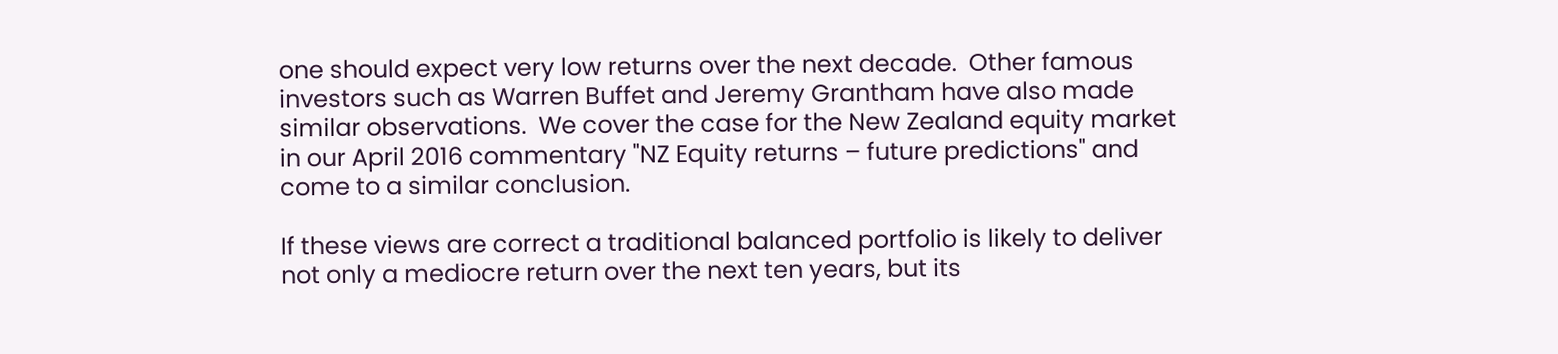one should expect very low returns over the next decade.  Other famous investors such as Warren Buffet and Jeremy Grantham have also made similar observations.  We cover the case for the New Zealand equity market in our April 2016 commentary "NZ Equity returns – future predictions" and come to a similar conclusion.

If these views are correct a traditional balanced portfolio is likely to deliver not only a mediocre return over the next ten years, but its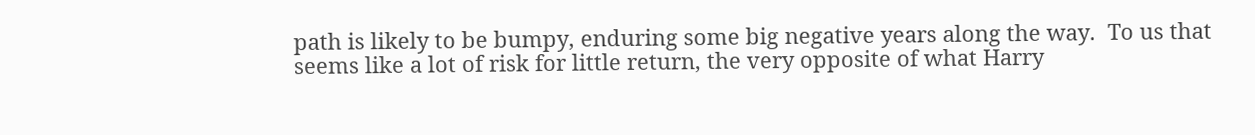path is likely to be bumpy, enduring some big negative years along the way.  To us that seems like a lot of risk for little return, the very opposite of what Harry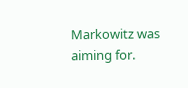Markowitz was aiming for.